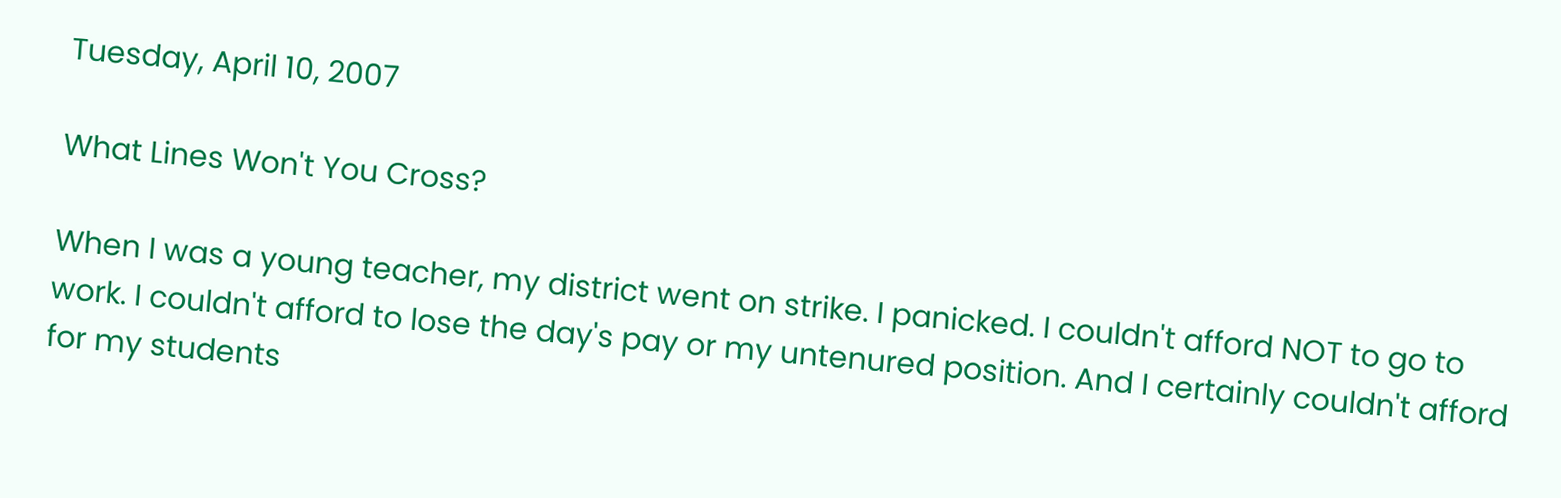Tuesday, April 10, 2007

What Lines Won't You Cross?

When I was a young teacher, my district went on strike. I panicked. I couldn't afford NOT to go to work. I couldn't afford to lose the day's pay or my untenured position. And I certainly couldn't afford for my students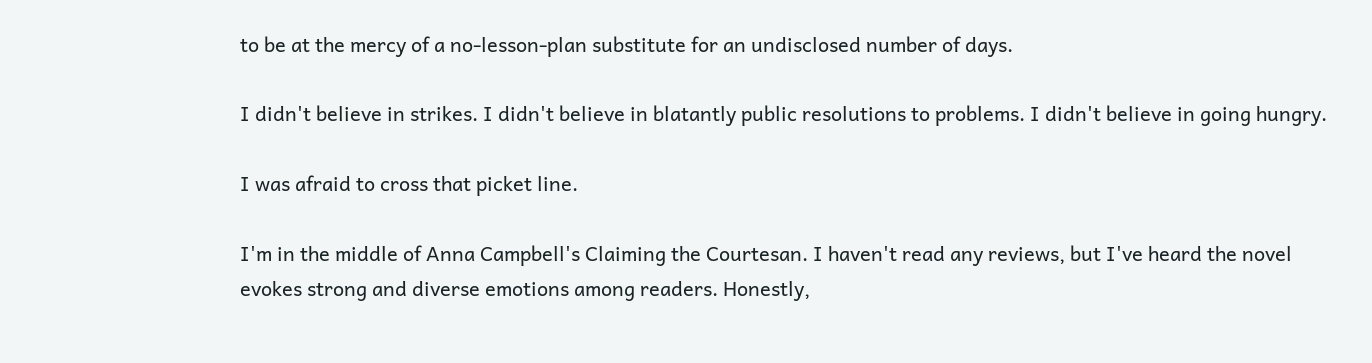to be at the mercy of a no-lesson-plan substitute for an undisclosed number of days.

I didn't believe in strikes. I didn't believe in blatantly public resolutions to problems. I didn't believe in going hungry.

I was afraid to cross that picket line.

I'm in the middle of Anna Campbell's Claiming the Courtesan. I haven't read any reviews, but I've heard the novel evokes strong and diverse emotions among readers. Honestly,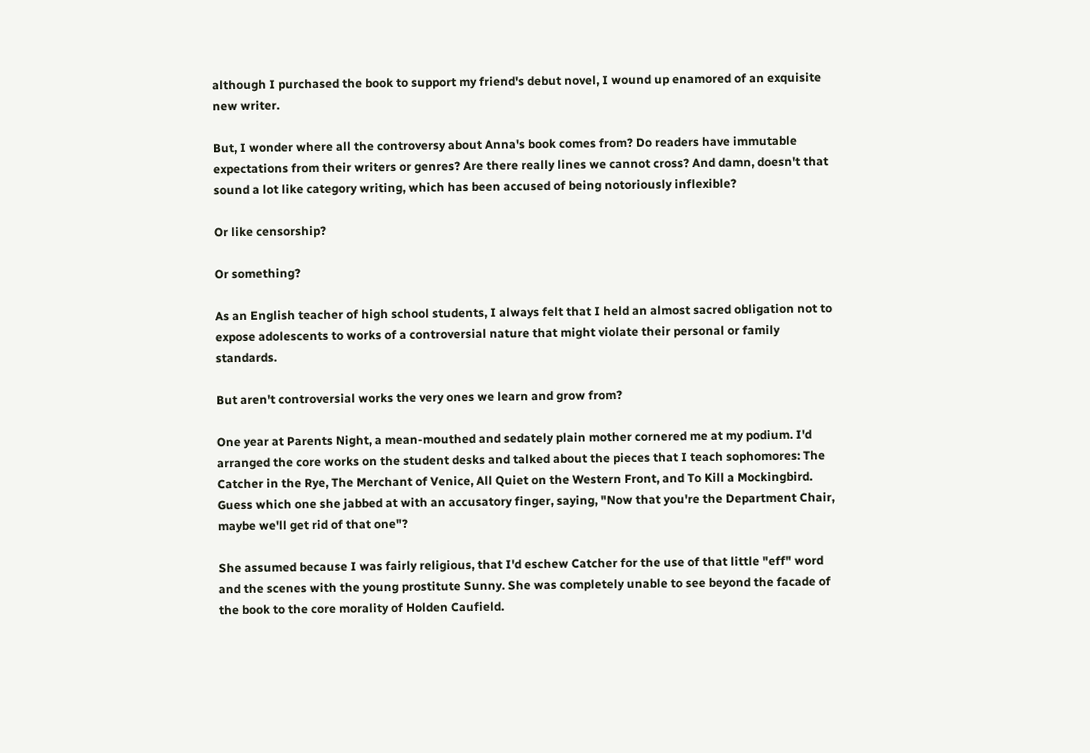although I purchased the book to support my friend's debut novel, I wound up enamored of an exquisite new writer.

But, I wonder where all the controversy about Anna's book comes from? Do readers have immutable expectations from their writers or genres? Are there really lines we cannot cross? And damn, doesn't that sound a lot like category writing, which has been accused of being notoriously inflexible?

Or like censorship?

Or something?

As an English teacher of high school students, I always felt that I held an almost sacred obligation not to expose adolescents to works of a controversial nature that might violate their personal or family standards.

But aren't controversial works the very ones we learn and grow from?

One year at Parents Night, a mean-mouthed and sedately plain mother cornered me at my podium. I'd arranged the core works on the student desks and talked about the pieces that I teach sophomores: The Catcher in the Rye, The Merchant of Venice, All Quiet on the Western Front, and To Kill a Mockingbird. Guess which one she jabbed at with an accusatory finger, saying, "Now that you're the Department Chair, maybe we'll get rid of that one"?

She assumed because I was fairly religious, that I'd eschew Catcher for the use of that little "eff" word and the scenes with the young prostitute Sunny. She was completely unable to see beyond the facade of the book to the core morality of Holden Caufield.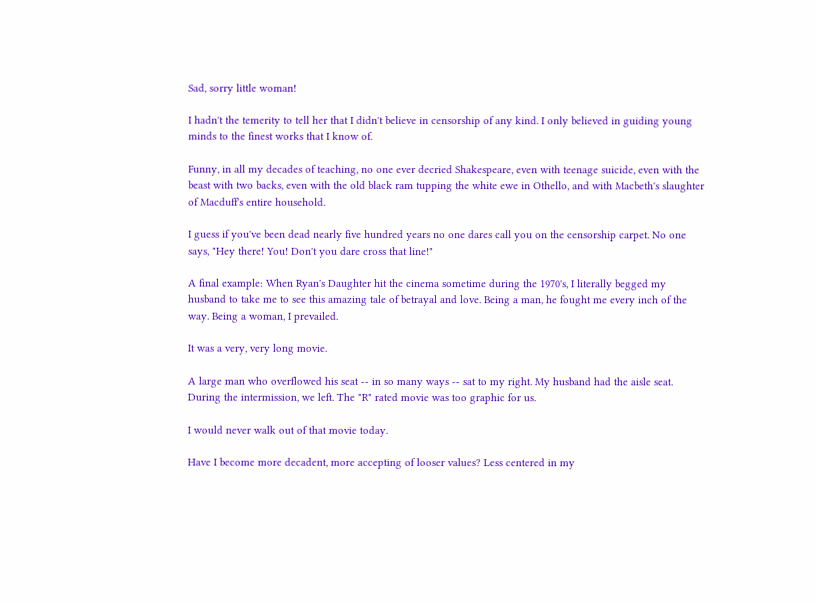Sad, sorry little woman!

I hadn't the temerity to tell her that I didn't believe in censorship of any kind. I only believed in guiding young minds to the finest works that I know of.

Funny, in all my decades of teaching, no one ever decried Shakespeare, even with teenage suicide, even with the beast with two backs, even with the old black ram tupping the white ewe in Othello, and with Macbeth's slaughter of Macduff's entire household.

I guess if you've been dead nearly five hundred years no one dares call you on the censorship carpet. No one says, "Hey there! You! Don't you dare cross that line!"

A final example: When Ryan's Daughter hit the cinema sometime during the 1970's, I literally begged my husband to take me to see this amazing tale of betrayal and love. Being a man, he fought me every inch of the way. Being a woman, I prevailed.

It was a very, very long movie.

A large man who overflowed his seat -- in so many ways -- sat to my right. My husband had the aisle seat. During the intermission, we left. The "R" rated movie was too graphic for us.

I would never walk out of that movie today.

Have I become more decadent, more accepting of looser values? Less centered in my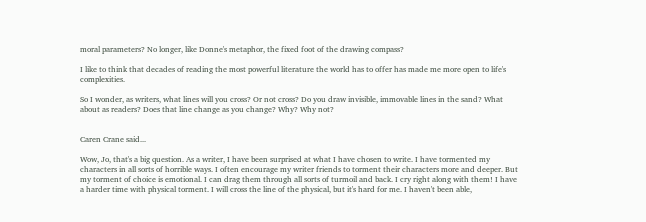moral parameters? No longer, like Donne's metaphor, the fixed foot of the drawing compass?

I like to think that decades of reading the most powerful literature the world has to offer has made me more open to life's complexities.

So I wonder, as writers, what lines will you cross? Or not cross? Do you draw invisible, immovable lines in the sand? What about as readers? Does that line change as you change? Why? Why not?


Caren Crane said...

Wow, Jo, that's a big question. As a writer, I have been surprised at what I have chosen to write. I have tormented my characters in all sorts of horrible ways. I often encourage my writer friends to torment their characters more and deeper. But my torment of choice is emotional. I can drag them through all sorts of turmoil and back. I cry right along with them! I have a harder time with physical torment. I will cross the line of the physical, but it's hard for me. I haven't been able,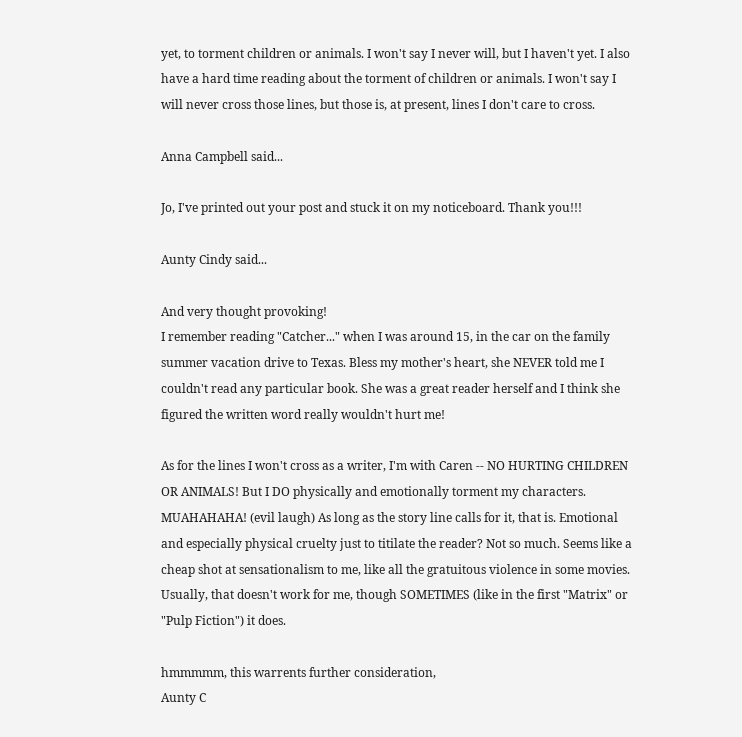yet, to torment children or animals. I won't say I never will, but I haven't yet. I also have a hard time reading about the torment of children or animals. I won't say I will never cross those lines, but those is, at present, lines I don't care to cross.

Anna Campbell said...

Jo, I've printed out your post and stuck it on my noticeboard. Thank you!!!

Aunty Cindy said...

And very thought provoking!
I remember reading "Catcher..." when I was around 15, in the car on the family summer vacation drive to Texas. Bless my mother's heart, she NEVER told me I couldn't read any particular book. She was a great reader herself and I think she figured the written word really wouldn't hurt me!

As for the lines I won't cross as a writer, I'm with Caren -- NO HURTING CHILDREN OR ANIMALS! But I DO physically and emotionally torment my characters. MUAHAHAHA! (evil laugh) As long as the story line calls for it, that is. Emotional and especially physical cruelty just to titilate the reader? Not so much. Seems like a cheap shot at sensationalism to me, like all the gratuitous violence in some movies. Usually, that doesn't work for me, though SOMETIMES (like in the first "Matrix" or "Pulp Fiction") it does.

hmmmmm, this warrents further consideration,
Aunty C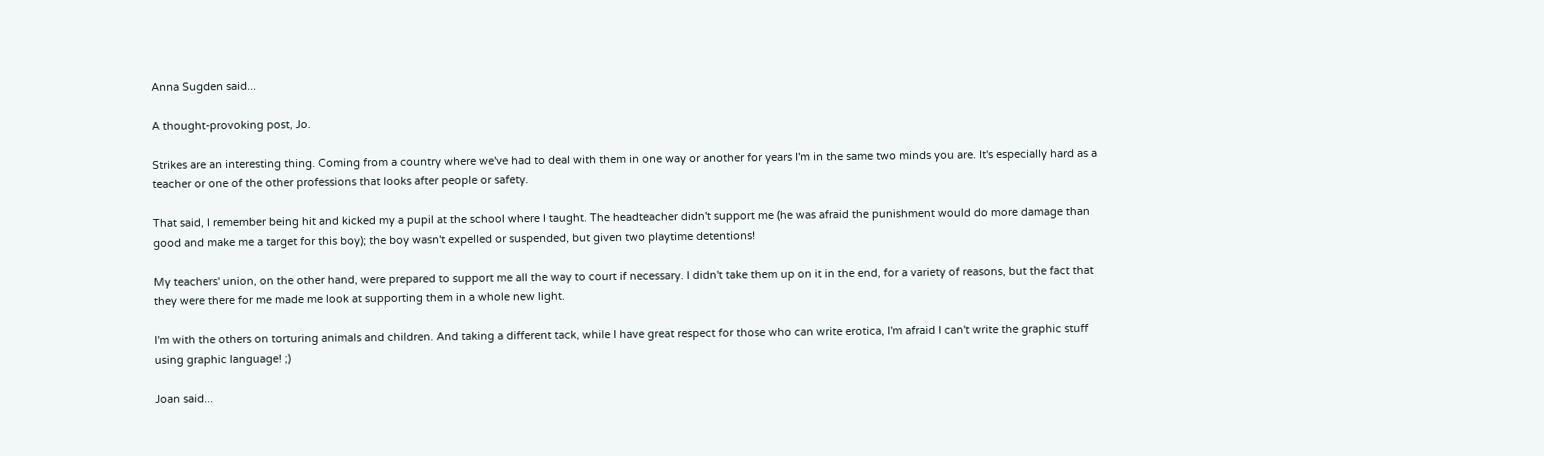Anna Sugden said...

A thought-provoking post, Jo.

Strikes are an interesting thing. Coming from a country where we've had to deal with them in one way or another for years I'm in the same two minds you are. It's especially hard as a teacher or one of the other professions that looks after people or safety.

That said, I remember being hit and kicked my a pupil at the school where I taught. The headteacher didn't support me (he was afraid the punishment would do more damage than good and make me a target for this boy); the boy wasn't expelled or suspended, but given two playtime detentions!

My teachers' union, on the other hand, were prepared to support me all the way to court if necessary. I didn't take them up on it in the end, for a variety of reasons, but the fact that they were there for me made me look at supporting them in a whole new light.

I'm with the others on torturing animals and children. And taking a different tack, while I have great respect for those who can write erotica, I'm afraid I can't write the graphic stuff using graphic language! ;)

Joan said...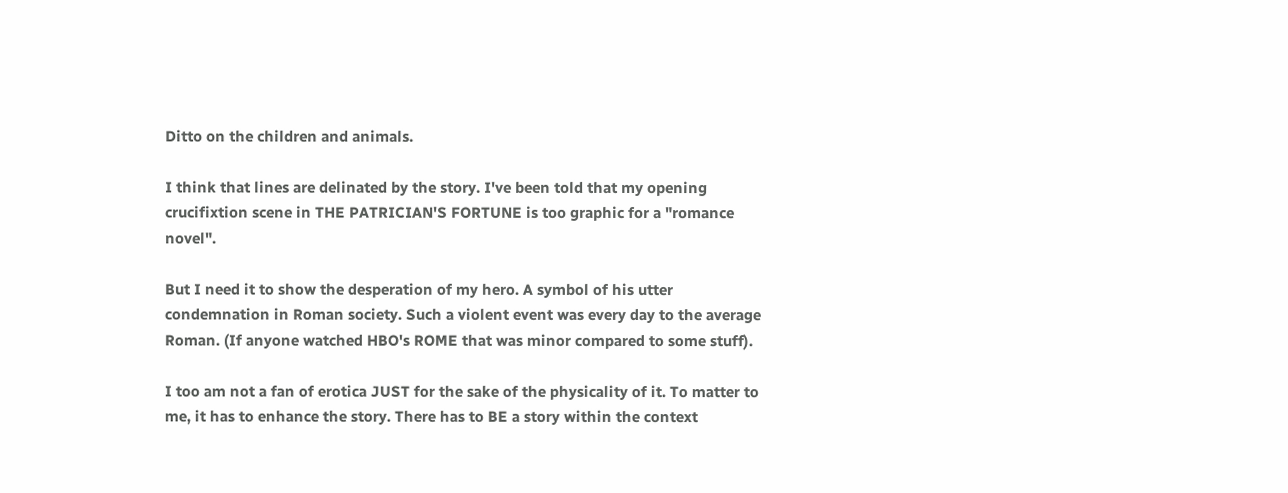Ditto on the children and animals.

I think that lines are delinated by the story. I've been told that my opening crucifixtion scene in THE PATRICIAN'S FORTUNE is too graphic for a "romance novel".

But I need it to show the desperation of my hero. A symbol of his utter condemnation in Roman society. Such a violent event was every day to the average Roman. (If anyone watched HBO's ROME that was minor compared to some stuff).

I too am not a fan of erotica JUST for the sake of the physicality of it. To matter to me, it has to enhance the story. There has to BE a story within the context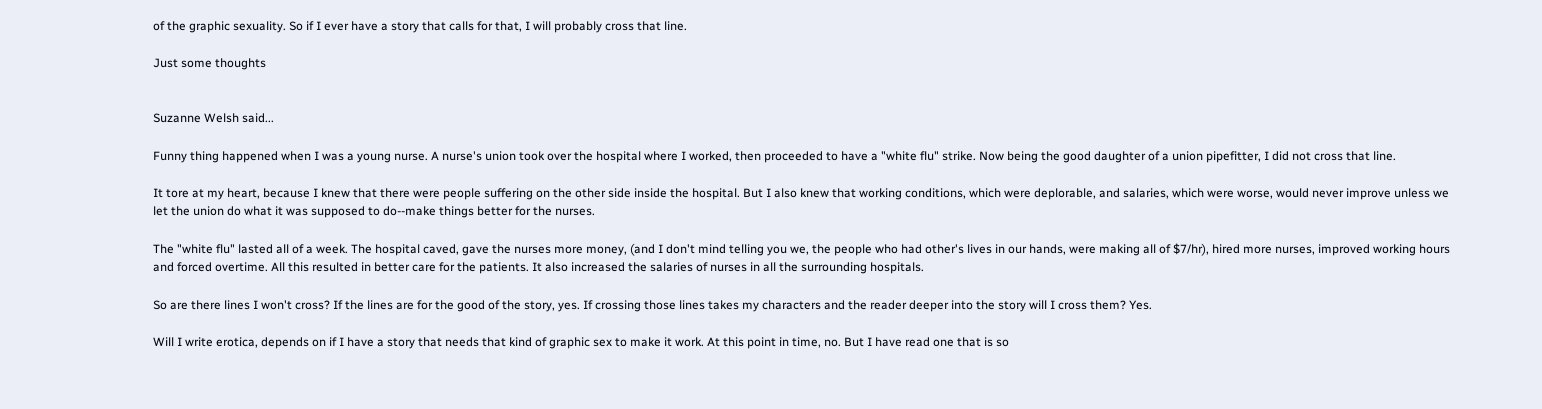of the graphic sexuality. So if I ever have a story that calls for that, I will probably cross that line.

Just some thoughts


Suzanne Welsh said...

Funny thing happened when I was a young nurse. A nurse's union took over the hospital where I worked, then proceeded to have a "white flu" strike. Now being the good daughter of a union pipefitter, I did not cross that line.

It tore at my heart, because I knew that there were people suffering on the other side inside the hospital. But I also knew that working conditions, which were deplorable, and salaries, which were worse, would never improve unless we let the union do what it was supposed to do--make things better for the nurses.

The "white flu" lasted all of a week. The hospital caved, gave the nurses more money, (and I don't mind telling you we, the people who had other's lives in our hands, were making all of $7/hr), hired more nurses, improved working hours and forced overtime. All this resulted in better care for the patients. It also increased the salaries of nurses in all the surrounding hospitals.

So are there lines I won't cross? If the lines are for the good of the story, yes. If crossing those lines takes my characters and the reader deeper into the story will I cross them? Yes.

Will I write erotica, depends on if I have a story that needs that kind of graphic sex to make it work. At this point in time, no. But I have read one that is so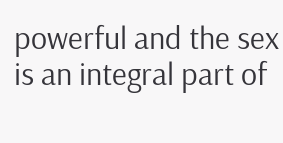powerful and the sex is an integral part of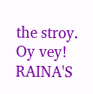the stroy. Oy vey! RAINA'S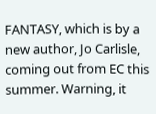FANTASY, which is by a new author, Jo Carlisle, coming out from EC this summer. Warning, it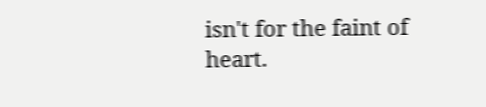isn't for the faint of heart.